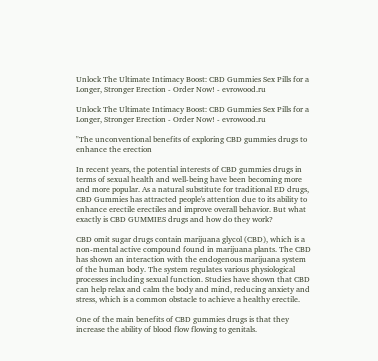Unlock The Ultimate Intimacy Boost: CBD Gummies Sex Pills for a Longer, Stronger Erection - Order Now! - evrowood.ru

Unlock The Ultimate Intimacy Boost: CBD Gummies Sex Pills for a Longer, Stronger Erection - Order Now! - evrowood.ru

"The unconventional benefits of exploring CBD gummies drugs to enhance the erection

In recent years, the potential interests of CBD gummies drugs in terms of sexual health and well-being have been becoming more and more popular. As a natural substitute for traditional ED drugs, CBD Gummies has attracted people's attention due to its ability to enhance erectile erectiles and improve overall behavior. But what exactly is CBD GUMMIES drugs and how do they work?

CBD omit sugar drugs contain marijuana glycol (CBD), which is a non-mental active compound found in marijuana plants. The CBD has shown an interaction with the endogenous marijuana system of the human body. The system regulates various physiological processes including sexual function. Studies have shown that CBD can help relax and calm the body and mind, reducing anxiety and stress, which is a common obstacle to achieve a healthy erectile.

One of the main benefits of CBD gummies drugs is that they increase the ability of blood flow flowing to genitals.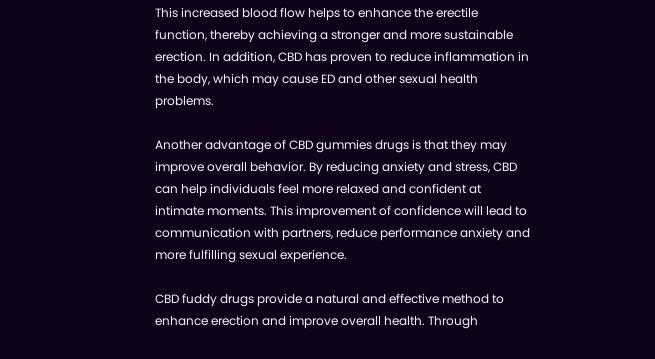This increased blood flow helps to enhance the erectile function, thereby achieving a stronger and more sustainable erection. In addition, CBD has proven to reduce inflammation in the body, which may cause ED and other sexual health problems.

Another advantage of CBD gummies drugs is that they may improve overall behavior. By reducing anxiety and stress, CBD can help individuals feel more relaxed and confident at intimate moments. This improvement of confidence will lead to communication with partners, reduce performance anxiety and more fulfilling sexual experience.

CBD fuddy drugs provide a natural and effective method to enhance erection and improve overall health. Through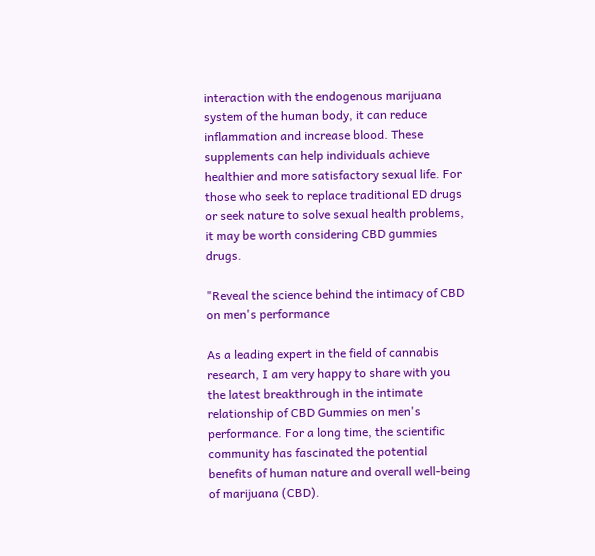interaction with the endogenous marijuana system of the human body, it can reduce inflammation and increase blood. These supplements can help individuals achieve healthier and more satisfactory sexual life. For those who seek to replace traditional ED drugs or seek nature to solve sexual health problems, it may be worth considering CBD gummies drugs.

"Reveal the science behind the intimacy of CBD on men's performance

As a leading expert in the field of cannabis research, I am very happy to share with you the latest breakthrough in the intimate relationship of CBD Gummies on men's performance. For a long time, the scientific community has fascinated the potential benefits of human nature and overall well-being of marijuana (CBD).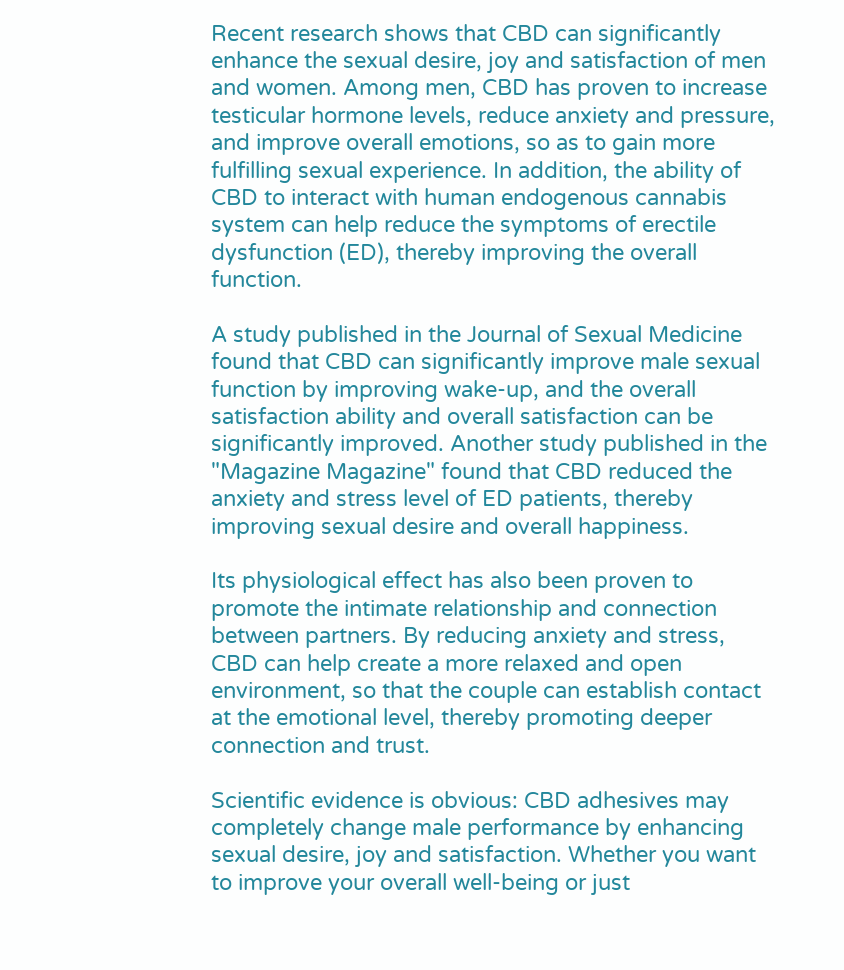Recent research shows that CBD can significantly enhance the sexual desire, joy and satisfaction of men and women. Among men, CBD has proven to increase testicular hormone levels, reduce anxiety and pressure, and improve overall emotions, so as to gain more fulfilling sexual experience. In addition, the ability of CBD to interact with human endogenous cannabis system can help reduce the symptoms of erectile dysfunction (ED), thereby improving the overall function.

A study published in the Journal of Sexual Medicine found that CBD can significantly improve male sexual function by improving wake-up, and the overall satisfaction ability and overall satisfaction can be significantly improved. Another study published in the "Magazine Magazine" found that CBD reduced the anxiety and stress level of ED patients, thereby improving sexual desire and overall happiness.

Its physiological effect has also been proven to promote the intimate relationship and connection between partners. By reducing anxiety and stress, CBD can help create a more relaxed and open environment, so that the couple can establish contact at the emotional level, thereby promoting deeper connection and trust.

Scientific evidence is obvious: CBD adhesives may completely change male performance by enhancing sexual desire, joy and satisfaction. Whether you want to improve your overall well-being or just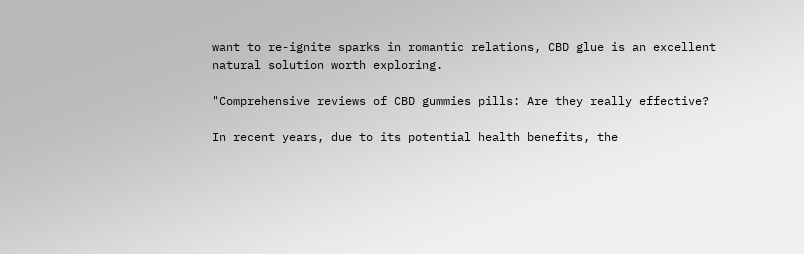want to re-ignite sparks in romantic relations, CBD glue is an excellent natural solution worth exploring.

"Comprehensive reviews of CBD gummies pills: Are they really effective?

In recent years, due to its potential health benefits, the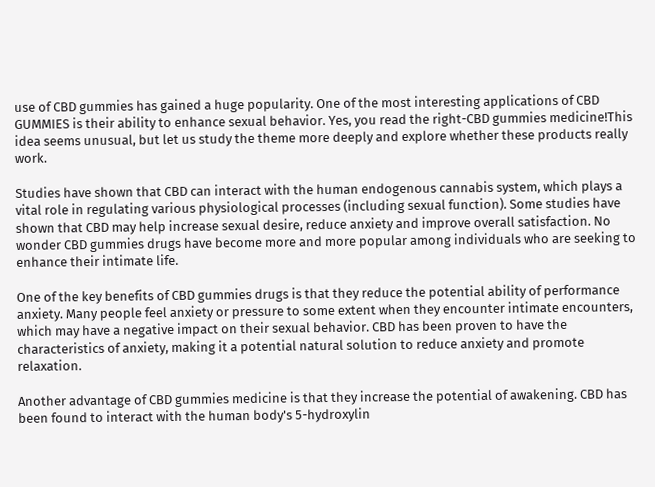use of CBD gummies has gained a huge popularity. One of the most interesting applications of CBD GUMMIES is their ability to enhance sexual behavior. Yes, you read the right-CBD gummies medicine!This idea seems unusual, but let us study the theme more deeply and explore whether these products really work.

Studies have shown that CBD can interact with the human endogenous cannabis system, which plays a vital role in regulating various physiological processes (including sexual function). Some studies have shown that CBD may help increase sexual desire, reduce anxiety and improve overall satisfaction. No wonder CBD gummies drugs have become more and more popular among individuals who are seeking to enhance their intimate life.

One of the key benefits of CBD gummies drugs is that they reduce the potential ability of performance anxiety. Many people feel anxiety or pressure to some extent when they encounter intimate encounters, which may have a negative impact on their sexual behavior. CBD has been proven to have the characteristics of anxiety, making it a potential natural solution to reduce anxiety and promote relaxation.

Another advantage of CBD gummies medicine is that they increase the potential of awakening. CBD has been found to interact with the human body's 5-hydroxylin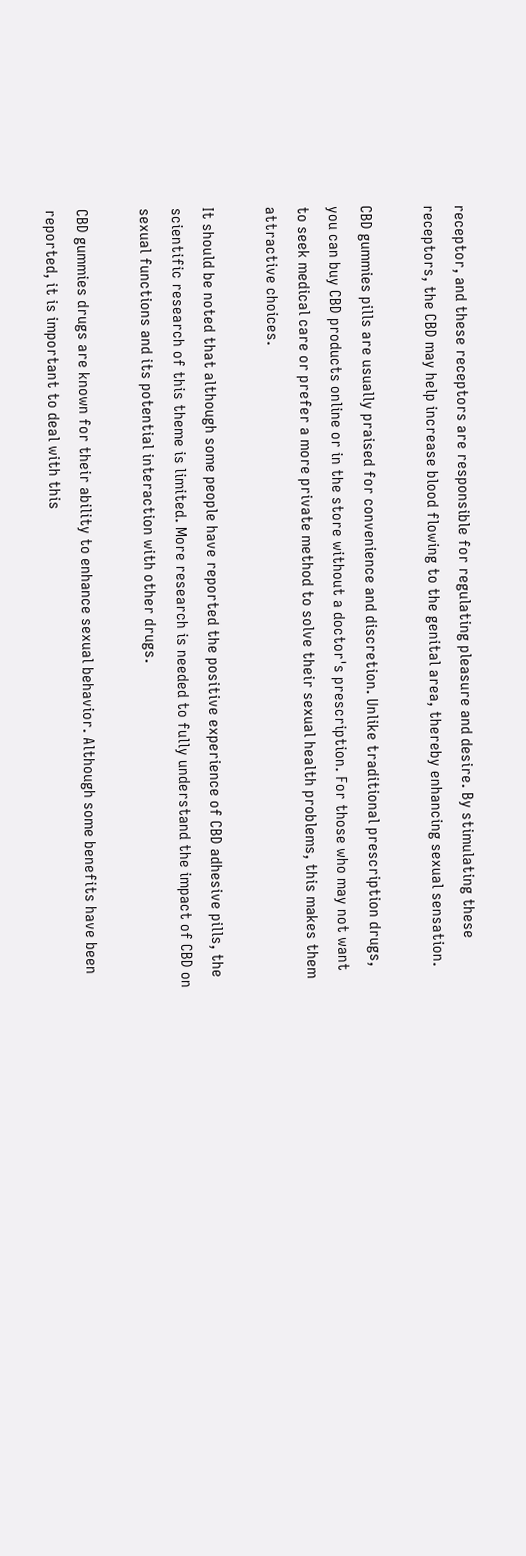receptor, and these receptors are responsible for regulating pleasure and desire. By stimulating these receptors, the CBD may help increase blood flowing to the genital area, thereby enhancing sexual sensation.

CBD gummies pills are usually praised for convenience and discretion. Unlike traditional prescription drugs, you can buy CBD products online or in the store without a doctor's prescription. For those who may not want to seek medical care or prefer a more private method to solve their sexual health problems, this makes them attractive choices.

It should be noted that although some people have reported the positive experience of CBD adhesive pills, the scientific research of this theme is limited. More research is needed to fully understand the impact of CBD on sexual functions and its potential interaction with other drugs.

CBD gummies drugs are known for their ability to enhance sexual behavior. Although some benefits have been reported, it is important to deal with this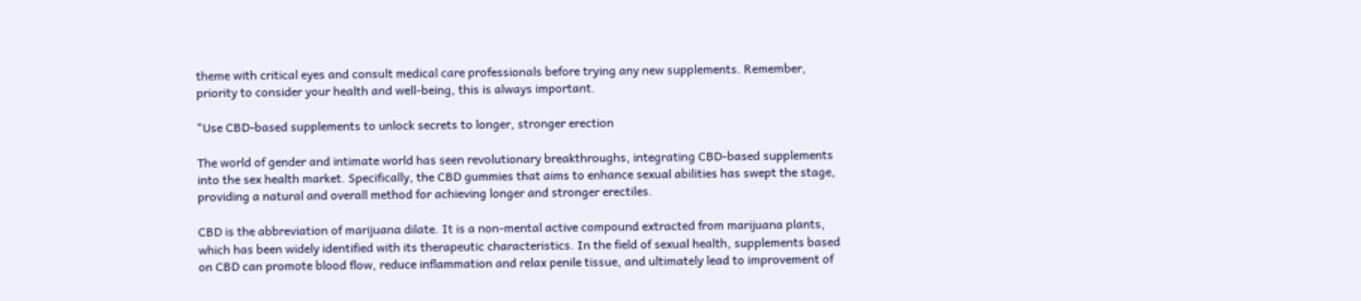theme with critical eyes and consult medical care professionals before trying any new supplements. Remember, priority to consider your health and well-being, this is always important.

"Use CBD-based supplements to unlock secrets to longer, stronger erection

The world of gender and intimate world has seen revolutionary breakthroughs, integrating CBD-based supplements into the sex health market. Specifically, the CBD gummies that aims to enhance sexual abilities has swept the stage, providing a natural and overall method for achieving longer and stronger erectiles.

CBD is the abbreviation of marijuana dilate. It is a non-mental active compound extracted from marijuana plants, which has been widely identified with its therapeutic characteristics. In the field of sexual health, supplements based on CBD can promote blood flow, reduce inflammation and relax penile tissue, and ultimately lead to improvement of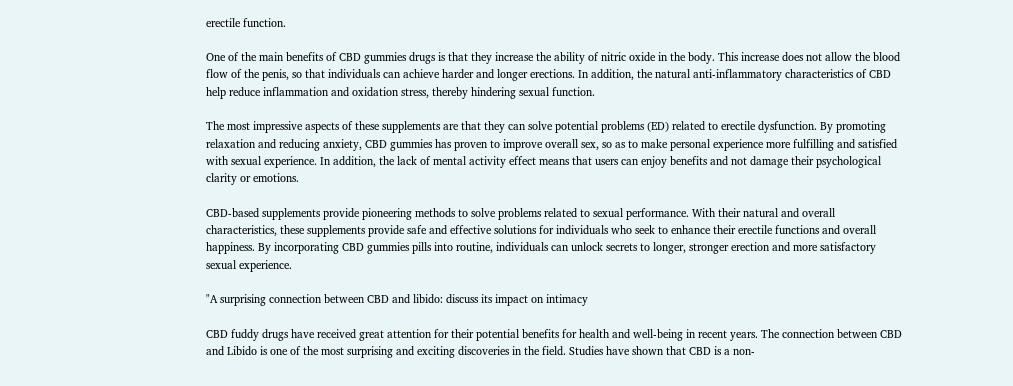erectile function.

One of the main benefits of CBD gummies drugs is that they increase the ability of nitric oxide in the body. This increase does not allow the blood flow of the penis, so that individuals can achieve harder and longer erections. In addition, the natural anti-inflammatory characteristics of CBD help reduce inflammation and oxidation stress, thereby hindering sexual function.

The most impressive aspects of these supplements are that they can solve potential problems (ED) related to erectile dysfunction. By promoting relaxation and reducing anxiety, CBD gummies has proven to improve overall sex, so as to make personal experience more fulfilling and satisfied with sexual experience. In addition, the lack of mental activity effect means that users can enjoy benefits and not damage their psychological clarity or emotions.

CBD-based supplements provide pioneering methods to solve problems related to sexual performance. With their natural and overall characteristics, these supplements provide safe and effective solutions for individuals who seek to enhance their erectile functions and overall happiness. By incorporating CBD gummies pills into routine, individuals can unlock secrets to longer, stronger erection and more satisfactory sexual experience.

"A surprising connection between CBD and libido: discuss its impact on intimacy

CBD fuddy drugs have received great attention for their potential benefits for health and well-being in recent years. The connection between CBD and Libido is one of the most surprising and exciting discoveries in the field. Studies have shown that CBD is a non-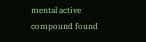mental active compound found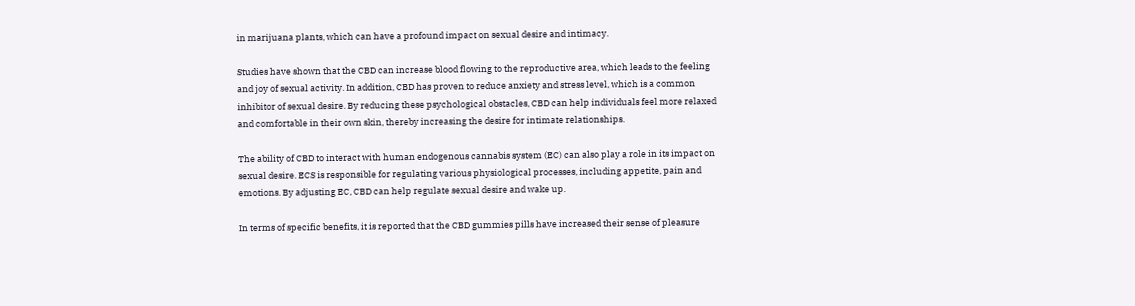in marijuana plants, which can have a profound impact on sexual desire and intimacy.

Studies have shown that the CBD can increase blood flowing to the reproductive area, which leads to the feeling and joy of sexual activity. In addition, CBD has proven to reduce anxiety and stress level, which is a common inhibitor of sexual desire. By reducing these psychological obstacles, CBD can help individuals feel more relaxed and comfortable in their own skin, thereby increasing the desire for intimate relationships.

The ability of CBD to interact with human endogenous cannabis system (EC) can also play a role in its impact on sexual desire. ECS is responsible for regulating various physiological processes, including appetite, pain and emotions. By adjusting EC, CBD can help regulate sexual desire and wake up.

In terms of specific benefits, it is reported that the CBD gummies pills have increased their sense of pleasure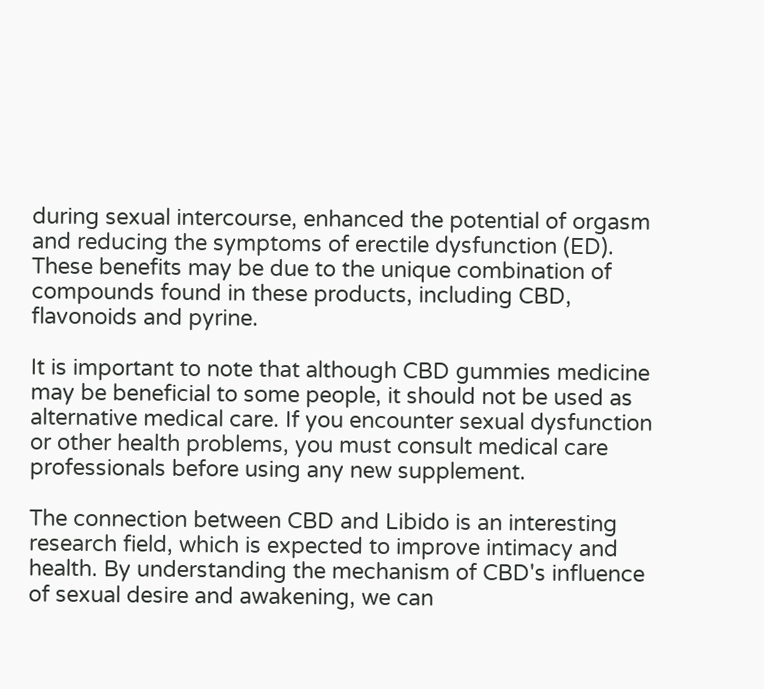during sexual intercourse, enhanced the potential of orgasm and reducing the symptoms of erectile dysfunction (ED). These benefits may be due to the unique combination of compounds found in these products, including CBD, flavonoids and pyrine.

It is important to note that although CBD gummies medicine may be beneficial to some people, it should not be used as alternative medical care. If you encounter sexual dysfunction or other health problems, you must consult medical care professionals before using any new supplement.

The connection between CBD and Libido is an interesting research field, which is expected to improve intimacy and health. By understanding the mechanism of CBD's influence of sexual desire and awakening, we can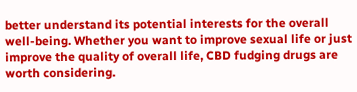better understand its potential interests for the overall well-being. Whether you want to improve sexual life or just improve the quality of overall life, CBD fudging drugs are worth considering.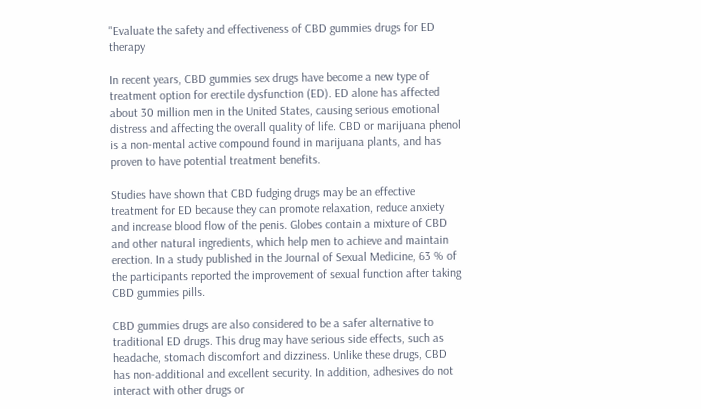"Evaluate the safety and effectiveness of CBD gummies drugs for ED therapy

In recent years, CBD gummies sex drugs have become a new type of treatment option for erectile dysfunction (ED). ED alone has affected about 30 million men in the United States, causing serious emotional distress and affecting the overall quality of life. CBD or marijuana phenol is a non-mental active compound found in marijuana plants, and has proven to have potential treatment benefits.

Studies have shown that CBD fudging drugs may be an effective treatment for ED because they can promote relaxation, reduce anxiety and increase blood flow of the penis. Globes contain a mixture of CBD and other natural ingredients, which help men to achieve and maintain erection. In a study published in the Journal of Sexual Medicine, 63 % of the participants reported the improvement of sexual function after taking CBD gummies pills.

CBD gummies drugs are also considered to be a safer alternative to traditional ED drugs. This drug may have serious side effects, such as headache, stomach discomfort and dizziness. Unlike these drugs, CBD has non-additional and excellent security. In addition, adhesives do not interact with other drugs or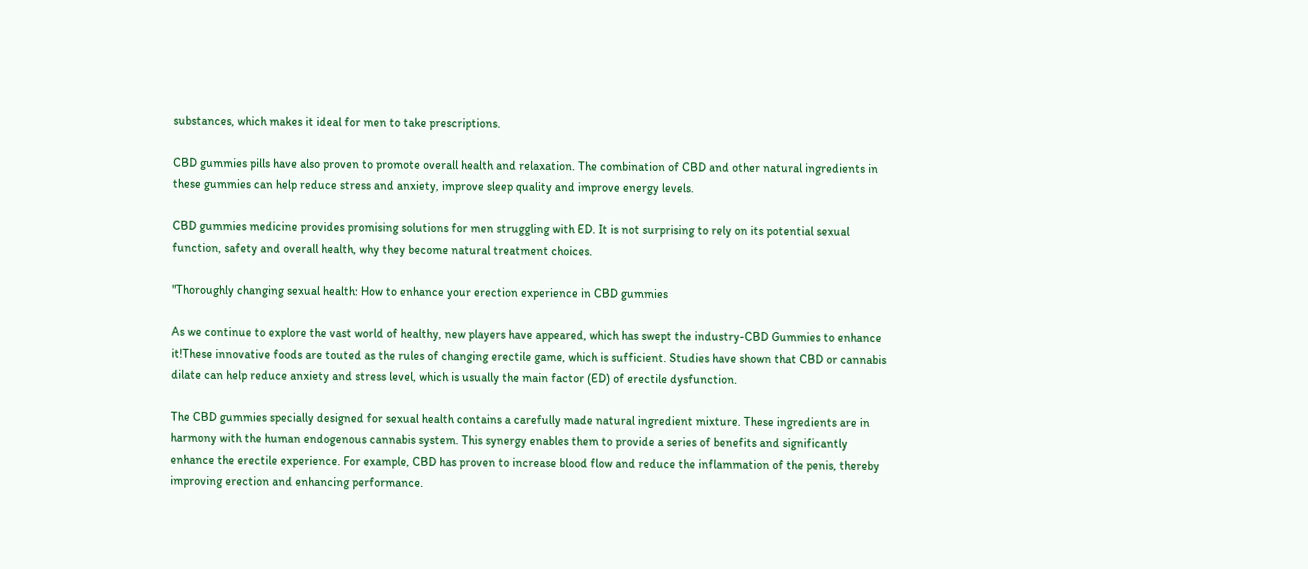substances, which makes it ideal for men to take prescriptions.

CBD gummies pills have also proven to promote overall health and relaxation. The combination of CBD and other natural ingredients in these gummies can help reduce stress and anxiety, improve sleep quality and improve energy levels.

CBD gummies medicine provides promising solutions for men struggling with ED. It is not surprising to rely on its potential sexual function, safety and overall health, why they become natural treatment choices.

"Thoroughly changing sexual health: How to enhance your erection experience in CBD gummies

As we continue to explore the vast world of healthy, new players have appeared, which has swept the industry-CBD Gummies to enhance it!These innovative foods are touted as the rules of changing erectile game, which is sufficient. Studies have shown that CBD or cannabis dilate can help reduce anxiety and stress level, which is usually the main factor (ED) of erectile dysfunction.

The CBD gummies specially designed for sexual health contains a carefully made natural ingredient mixture. These ingredients are in harmony with the human endogenous cannabis system. This synergy enables them to provide a series of benefits and significantly enhance the erectile experience. For example, CBD has proven to increase blood flow and reduce the inflammation of the penis, thereby improving erection and enhancing performance.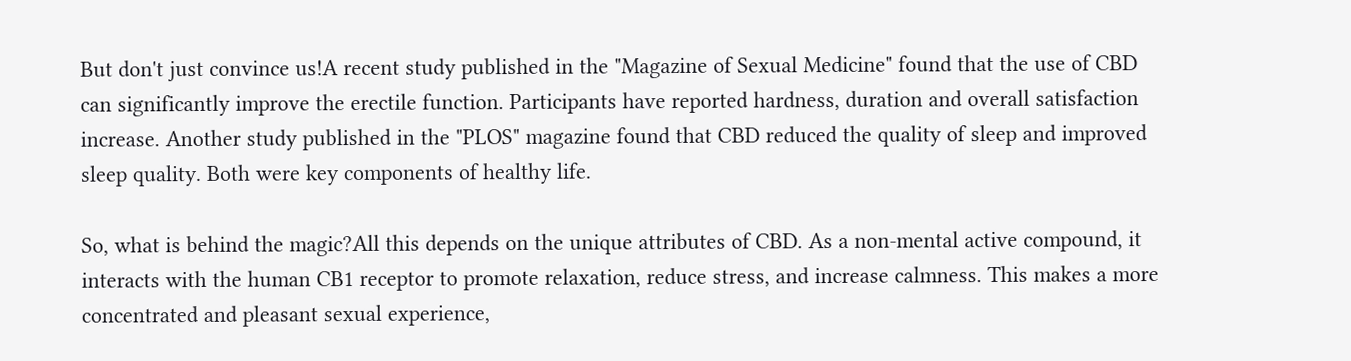But don't just convince us!A recent study published in the "Magazine of Sexual Medicine" found that the use of CBD can significantly improve the erectile function. Participants have reported hardness, duration and overall satisfaction increase. Another study published in the "PLOS" magazine found that CBD reduced the quality of sleep and improved sleep quality. Both were key components of healthy life.

So, what is behind the magic?All this depends on the unique attributes of CBD. As a non-mental active compound, it interacts with the human CB1 receptor to promote relaxation, reduce stress, and increase calmness. This makes a more concentrated and pleasant sexual experience,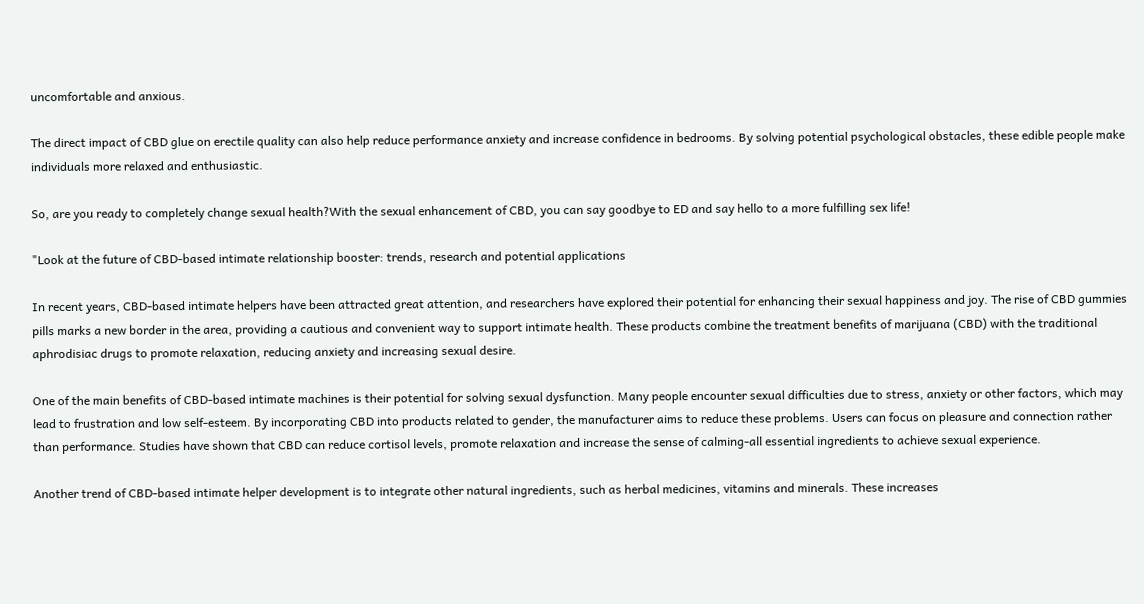uncomfortable and anxious.

The direct impact of CBD glue on erectile quality can also help reduce performance anxiety and increase confidence in bedrooms. By solving potential psychological obstacles, these edible people make individuals more relaxed and enthusiastic.

So, are you ready to completely change sexual health?With the sexual enhancement of CBD, you can say goodbye to ED and say hello to a more fulfilling sex life!

"Look at the future of CBD-based intimate relationship booster: trends, research and potential applications

In recent years, CBD-based intimate helpers have been attracted great attention, and researchers have explored their potential for enhancing their sexual happiness and joy. The rise of CBD gummies pills marks a new border in the area, providing a cautious and convenient way to support intimate health. These products combine the treatment benefits of marijuana (CBD) with the traditional aphrodisiac drugs to promote relaxation, reducing anxiety and increasing sexual desire.

One of the main benefits of CBD-based intimate machines is their potential for solving sexual dysfunction. Many people encounter sexual difficulties due to stress, anxiety or other factors, which may lead to frustration and low self-esteem. By incorporating CBD into products related to gender, the manufacturer aims to reduce these problems. Users can focus on pleasure and connection rather than performance. Studies have shown that CBD can reduce cortisol levels, promote relaxation and increase the sense of calming-all essential ingredients to achieve sexual experience.

Another trend of CBD-based intimate helper development is to integrate other natural ingredients, such as herbal medicines, vitamins and minerals. These increases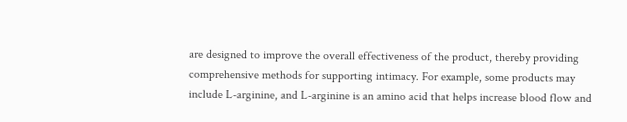are designed to improve the overall effectiveness of the product, thereby providing comprehensive methods for supporting intimacy. For example, some products may include L-arginine, and L-arginine is an amino acid that helps increase blood flow and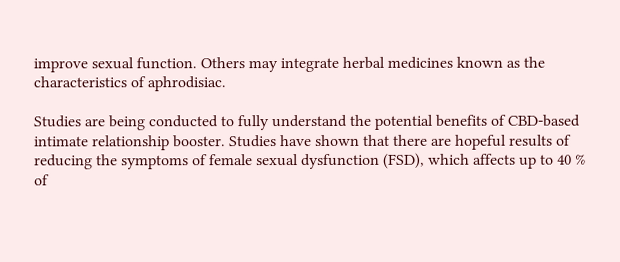improve sexual function. Others may integrate herbal medicines known as the characteristics of aphrodisiac.

Studies are being conducted to fully understand the potential benefits of CBD-based intimate relationship booster. Studies have shown that there are hopeful results of reducing the symptoms of female sexual dysfunction (FSD), which affects up to 40 % of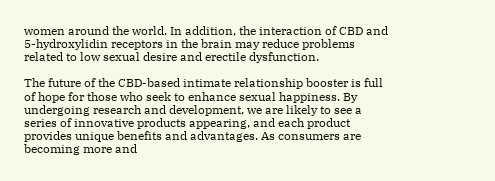women around the world. In addition, the interaction of CBD and 5-hydroxylidin receptors in the brain may reduce problems related to low sexual desire and erectile dysfunction.

The future of the CBD-based intimate relationship booster is full of hope for those who seek to enhance sexual happiness. By undergoing research and development, we are likely to see a series of innovative products appearing, and each product provides unique benefits and advantages. As consumers are becoming more and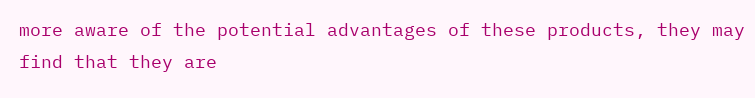more aware of the potential advantages of these products, they may find that they are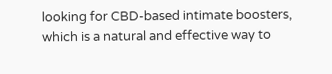looking for CBD-based intimate boosters, which is a natural and effective way to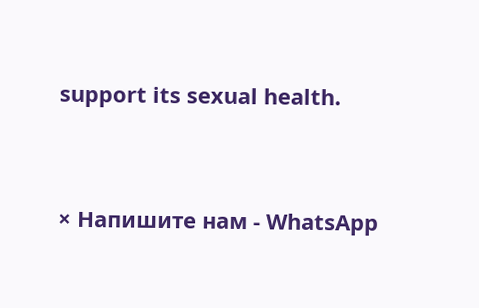support its sexual health.


× Напишите нам - WhatsApp